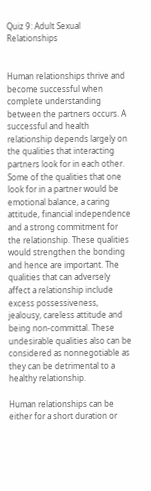Quiz 9: Adult Sexual Relationships


Human relationships thrive and become successful when complete understanding between the partners occurs. A successful and health relationship depends largely on the qualities that interacting partners look for in each other. Some of the qualities that one look for in a partner would be emotional balance, a caring attitude, financial independence and a strong commitment for the relationship. These qualities would strengthen the bonding and hence are important. The qualities that can adversely affect a relationship include excess possessiveness, jealousy, careless attitude and being non-committal. These undesirable qualities also can be considered as nonnegotiable as they can be detrimental to a healthy relationship.

Human relationships can be either for a short duration or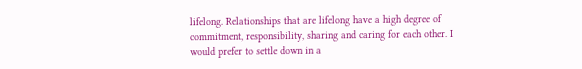lifelong. Relationships that are lifelong have a high degree of commitment, responsibility, sharing and caring for each other. I would prefer to settle down in a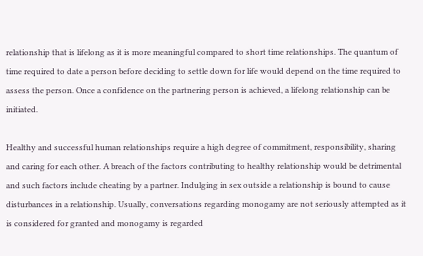relationship that is lifelong as it is more meaningful compared to short time relationships. The quantum of time required to date a person before deciding to settle down for life would depend on the time required to assess the person. Once a confidence on the partnering person is achieved, a lifelong relationship can be initiated.

Healthy and successful human relationships require a high degree of commitment, responsibility, sharing and caring for each other. A breach of the factors contributing to healthy relationship would be detrimental and such factors include cheating by a partner. Indulging in sex outside a relationship is bound to cause disturbances in a relationship. Usually, conversations regarding monogamy are not seriously attempted as it is considered for granted and monogamy is regarded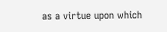as a virtue upon which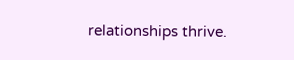relationships thrive.